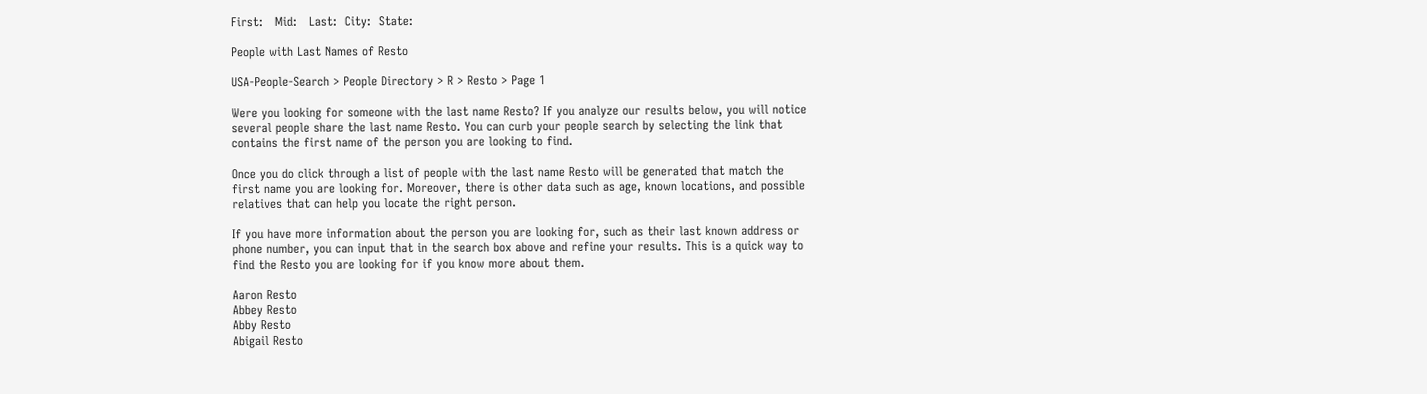First:   Mid:   Last:  City:  State:

People with Last Names of Resto

USA-People-Search > People Directory > R > Resto > Page 1

Were you looking for someone with the last name Resto? If you analyze our results below, you will notice several people share the last name Resto. You can curb your people search by selecting the link that contains the first name of the person you are looking to find.

Once you do click through a list of people with the last name Resto will be generated that match the first name you are looking for. Moreover, there is other data such as age, known locations, and possible relatives that can help you locate the right person.

If you have more information about the person you are looking for, such as their last known address or phone number, you can input that in the search box above and refine your results. This is a quick way to find the Resto you are looking for if you know more about them.

Aaron Resto
Abbey Resto
Abby Resto
Abigail Resto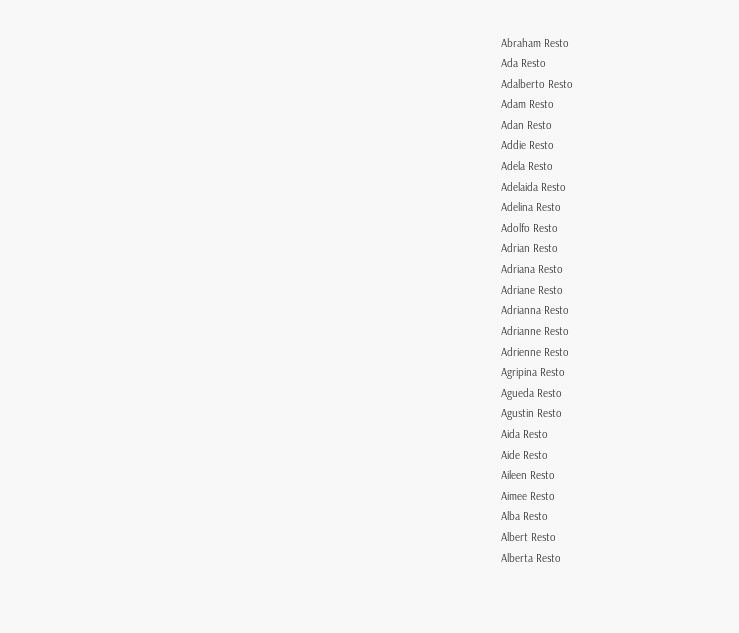Abraham Resto
Ada Resto
Adalberto Resto
Adam Resto
Adan Resto
Addie Resto
Adela Resto
Adelaida Resto
Adelina Resto
Adolfo Resto
Adrian Resto
Adriana Resto
Adriane Resto
Adrianna Resto
Adrianne Resto
Adrienne Resto
Agripina Resto
Agueda Resto
Agustin Resto
Aida Resto
Aide Resto
Aileen Resto
Aimee Resto
Alba Resto
Albert Resto
Alberta Resto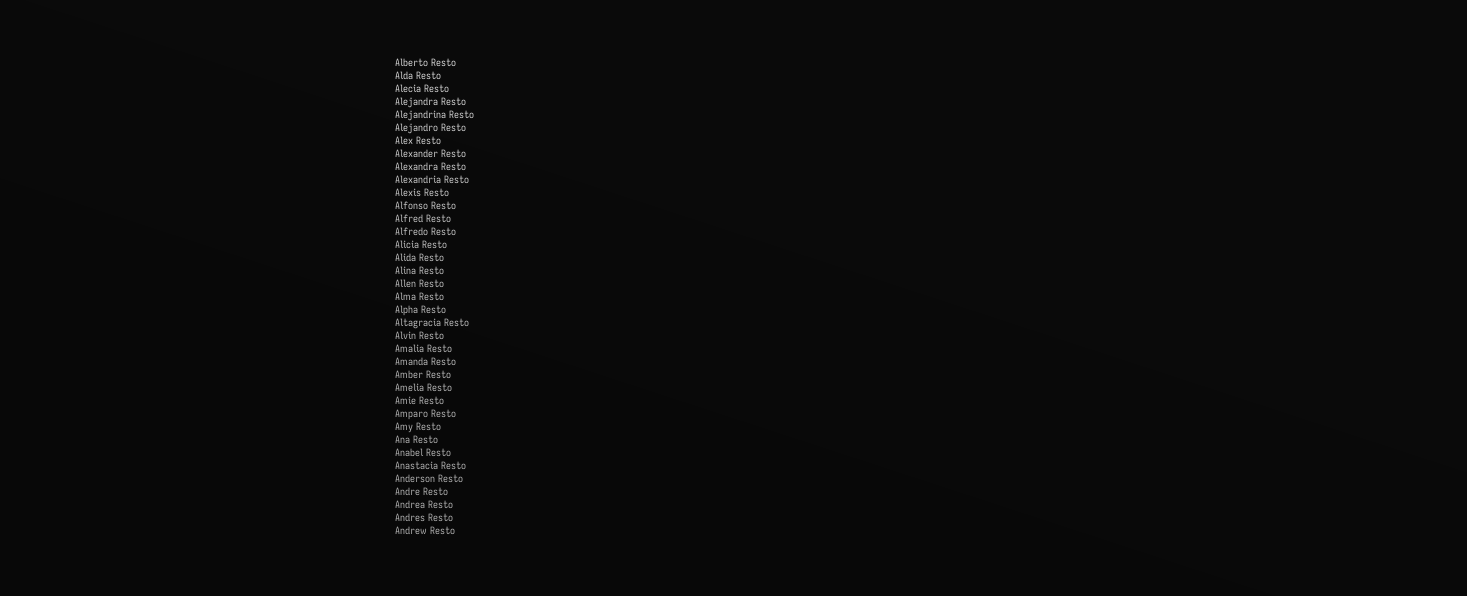Alberto Resto
Alda Resto
Alecia Resto
Alejandra Resto
Alejandrina Resto
Alejandro Resto
Alex Resto
Alexander Resto
Alexandra Resto
Alexandria Resto
Alexis Resto
Alfonso Resto
Alfred Resto
Alfredo Resto
Alicia Resto
Alida Resto
Alina Resto
Allen Resto
Alma Resto
Alpha Resto
Altagracia Resto
Alvin Resto
Amalia Resto
Amanda Resto
Amber Resto
Amelia Resto
Amie Resto
Amparo Resto
Amy Resto
Ana Resto
Anabel Resto
Anastacia Resto
Anderson Resto
Andre Resto
Andrea Resto
Andres Resto
Andrew Resto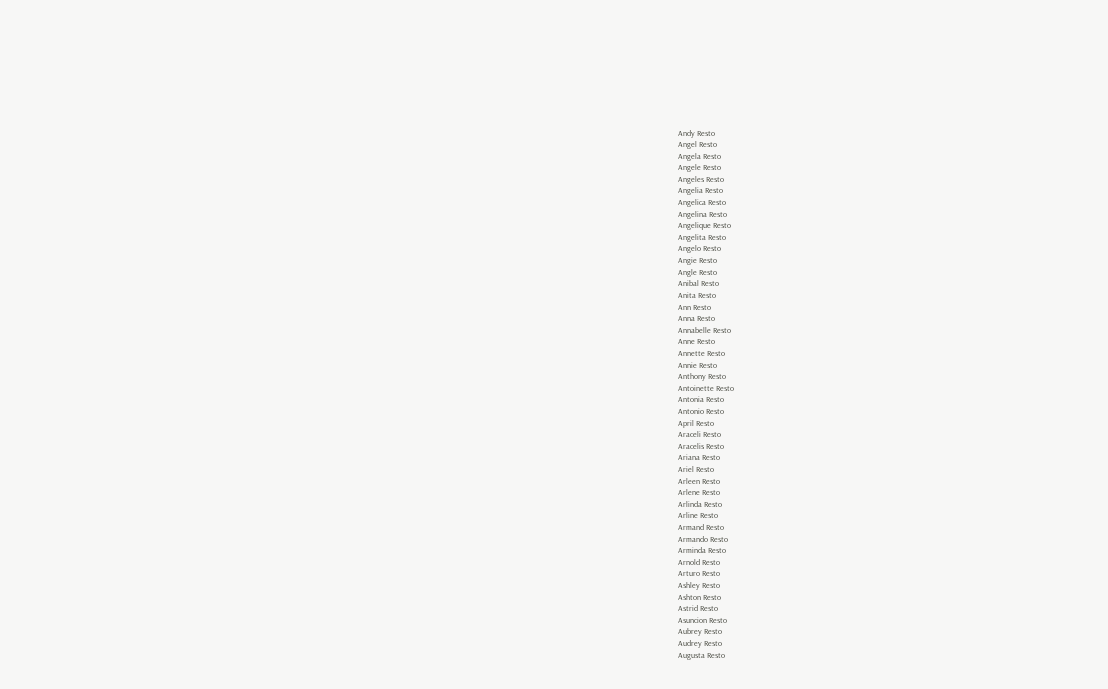Andy Resto
Angel Resto
Angela Resto
Angele Resto
Angeles Resto
Angelia Resto
Angelica Resto
Angelina Resto
Angelique Resto
Angelita Resto
Angelo Resto
Angie Resto
Angle Resto
Anibal Resto
Anita Resto
Ann Resto
Anna Resto
Annabelle Resto
Anne Resto
Annette Resto
Annie Resto
Anthony Resto
Antoinette Resto
Antonia Resto
Antonio Resto
April Resto
Araceli Resto
Aracelis Resto
Ariana Resto
Ariel Resto
Arleen Resto
Arlene Resto
Arlinda Resto
Arline Resto
Armand Resto
Armando Resto
Arminda Resto
Arnold Resto
Arturo Resto
Ashley Resto
Ashton Resto
Astrid Resto
Asuncion Resto
Aubrey Resto
Audrey Resto
Augusta Resto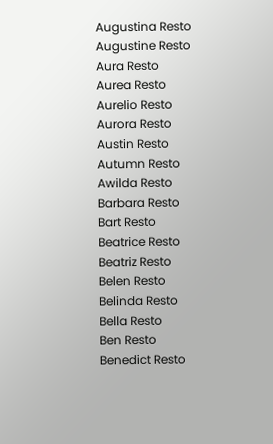Augustina Resto
Augustine Resto
Aura Resto
Aurea Resto
Aurelio Resto
Aurora Resto
Austin Resto
Autumn Resto
Awilda Resto
Barbara Resto
Bart Resto
Beatrice Resto
Beatriz Resto
Belen Resto
Belinda Resto
Bella Resto
Ben Resto
Benedict Resto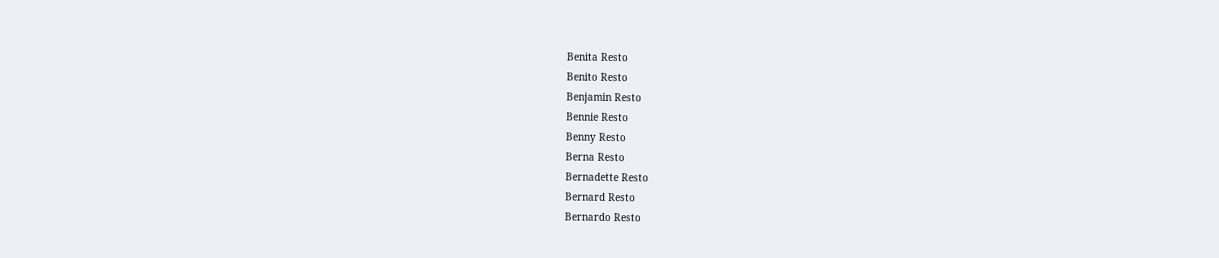Benita Resto
Benito Resto
Benjamin Resto
Bennie Resto
Benny Resto
Berna Resto
Bernadette Resto
Bernard Resto
Bernardo Resto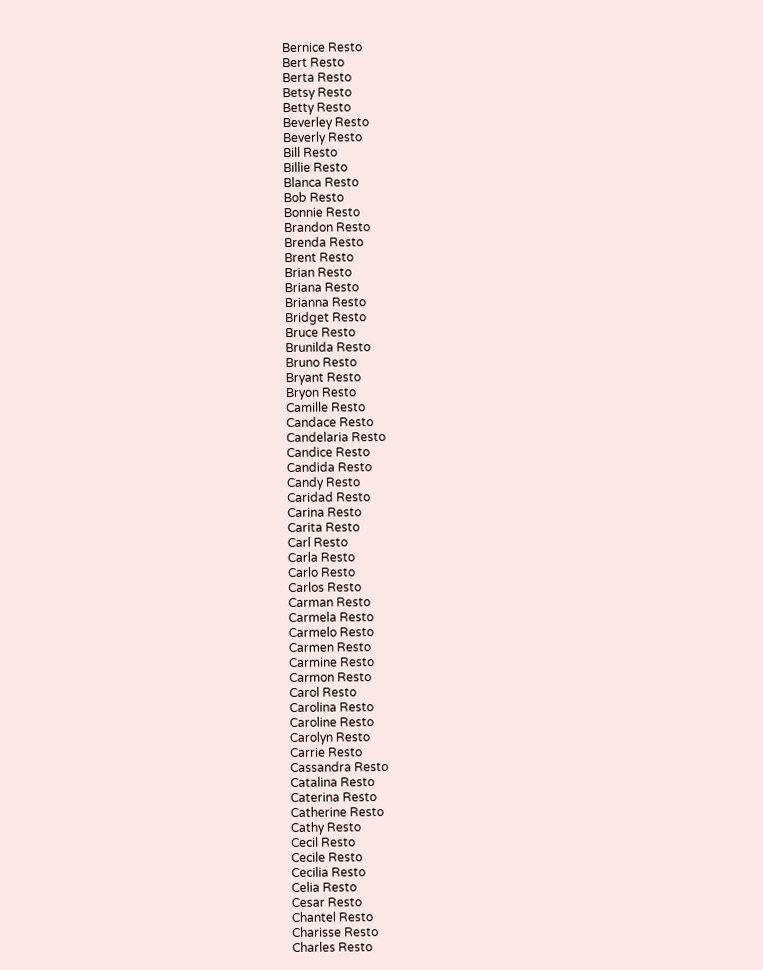Bernice Resto
Bert Resto
Berta Resto
Betsy Resto
Betty Resto
Beverley Resto
Beverly Resto
Bill Resto
Billie Resto
Blanca Resto
Bob Resto
Bonnie Resto
Brandon Resto
Brenda Resto
Brent Resto
Brian Resto
Briana Resto
Brianna Resto
Bridget Resto
Bruce Resto
Brunilda Resto
Bruno Resto
Bryant Resto
Bryon Resto
Camille Resto
Candace Resto
Candelaria Resto
Candice Resto
Candida Resto
Candy Resto
Caridad Resto
Carina Resto
Carita Resto
Carl Resto
Carla Resto
Carlo Resto
Carlos Resto
Carman Resto
Carmela Resto
Carmelo Resto
Carmen Resto
Carmine Resto
Carmon Resto
Carol Resto
Carolina Resto
Caroline Resto
Carolyn Resto
Carrie Resto
Cassandra Resto
Catalina Resto
Caterina Resto
Catherine Resto
Cathy Resto
Cecil Resto
Cecile Resto
Cecilia Resto
Celia Resto
Cesar Resto
Chantel Resto
Charisse Resto
Charles Resto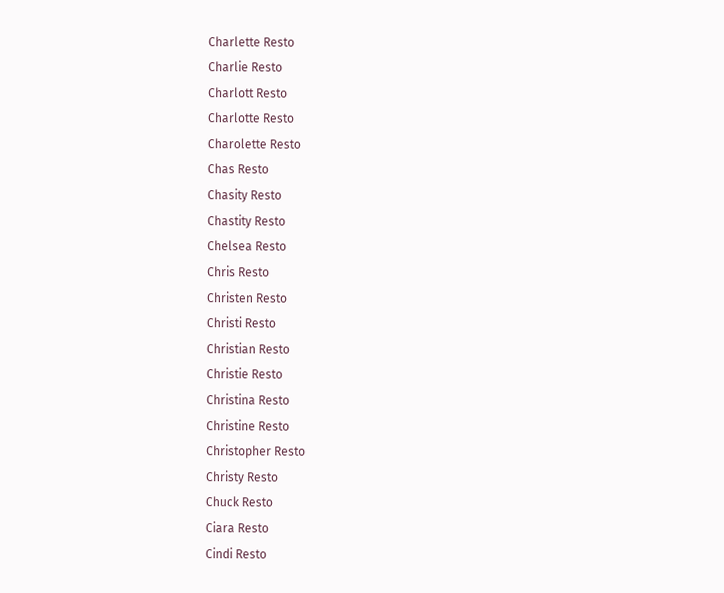Charlette Resto
Charlie Resto
Charlott Resto
Charlotte Resto
Charolette Resto
Chas Resto
Chasity Resto
Chastity Resto
Chelsea Resto
Chris Resto
Christen Resto
Christi Resto
Christian Resto
Christie Resto
Christina Resto
Christine Resto
Christopher Resto
Christy Resto
Chuck Resto
Ciara Resto
Cindi Resto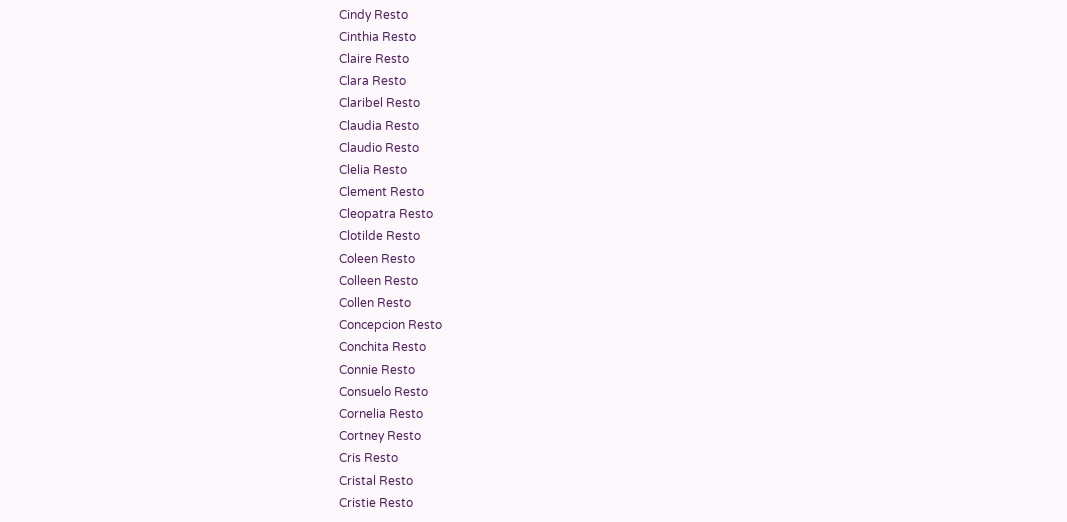Cindy Resto
Cinthia Resto
Claire Resto
Clara Resto
Claribel Resto
Claudia Resto
Claudio Resto
Clelia Resto
Clement Resto
Cleopatra Resto
Clotilde Resto
Coleen Resto
Colleen Resto
Collen Resto
Concepcion Resto
Conchita Resto
Connie Resto
Consuelo Resto
Cornelia Resto
Cortney Resto
Cris Resto
Cristal Resto
Cristie Resto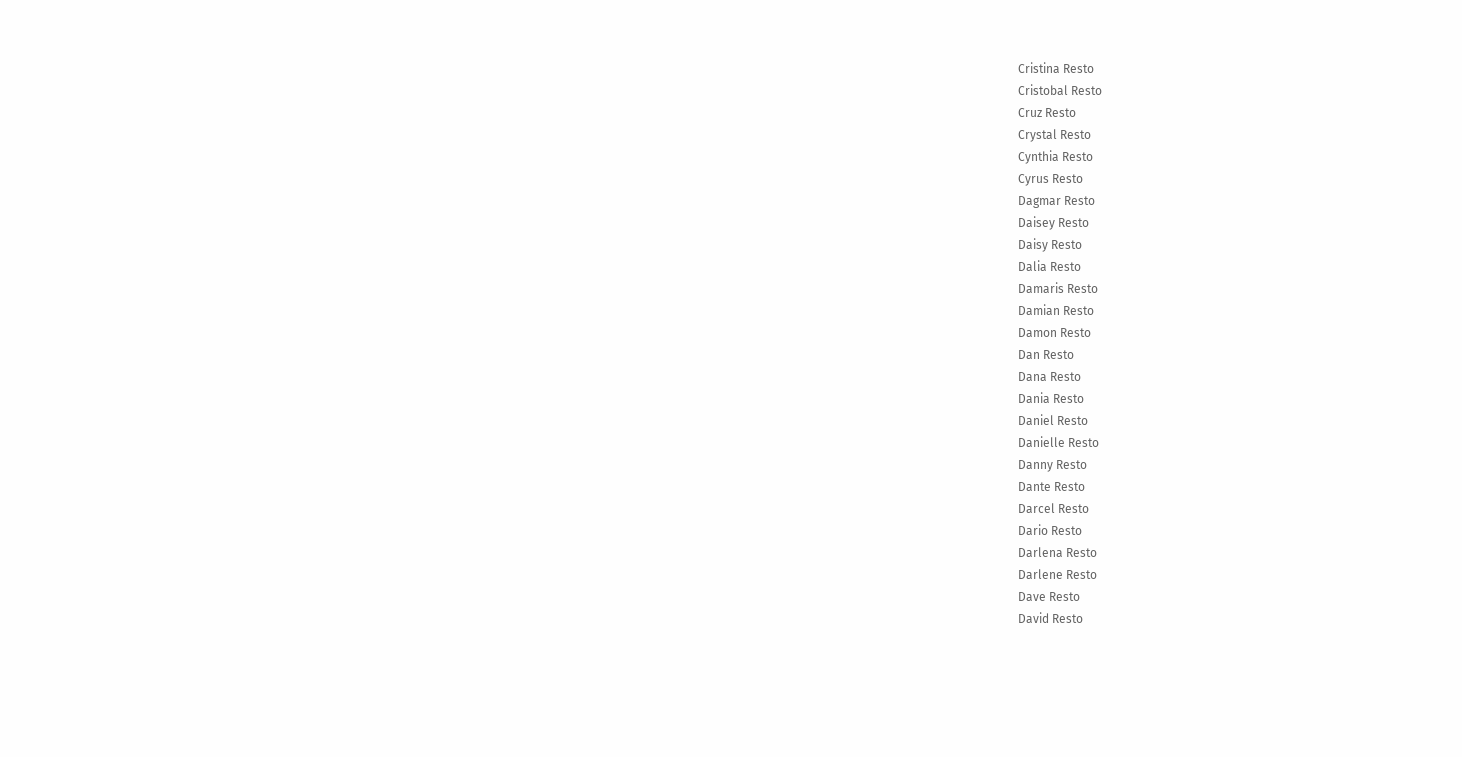Cristina Resto
Cristobal Resto
Cruz Resto
Crystal Resto
Cynthia Resto
Cyrus Resto
Dagmar Resto
Daisey Resto
Daisy Resto
Dalia Resto
Damaris Resto
Damian Resto
Damon Resto
Dan Resto
Dana Resto
Dania Resto
Daniel Resto
Danielle Resto
Danny Resto
Dante Resto
Darcel Resto
Dario Resto
Darlena Resto
Darlene Resto
Dave Resto
David Resto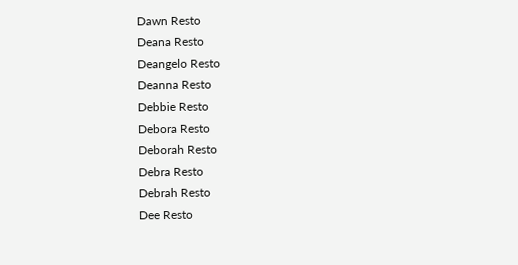Dawn Resto
Deana Resto
Deangelo Resto
Deanna Resto
Debbie Resto
Debora Resto
Deborah Resto
Debra Resto
Debrah Resto
Dee Resto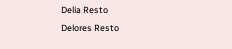Delia Resto
Delores Resto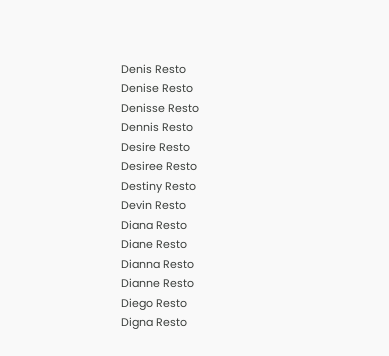Denis Resto
Denise Resto
Denisse Resto
Dennis Resto
Desire Resto
Desiree Resto
Destiny Resto
Devin Resto
Diana Resto
Diane Resto
Dianna Resto
Dianne Resto
Diego Resto
Digna Resto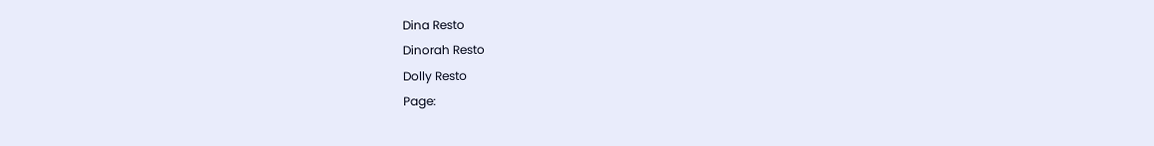Dina Resto
Dinorah Resto
Dolly Resto
Page: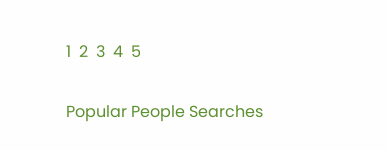1  2  3  4  5

Popular People Searches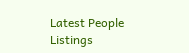Latest People Listings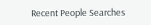Recent People Searches